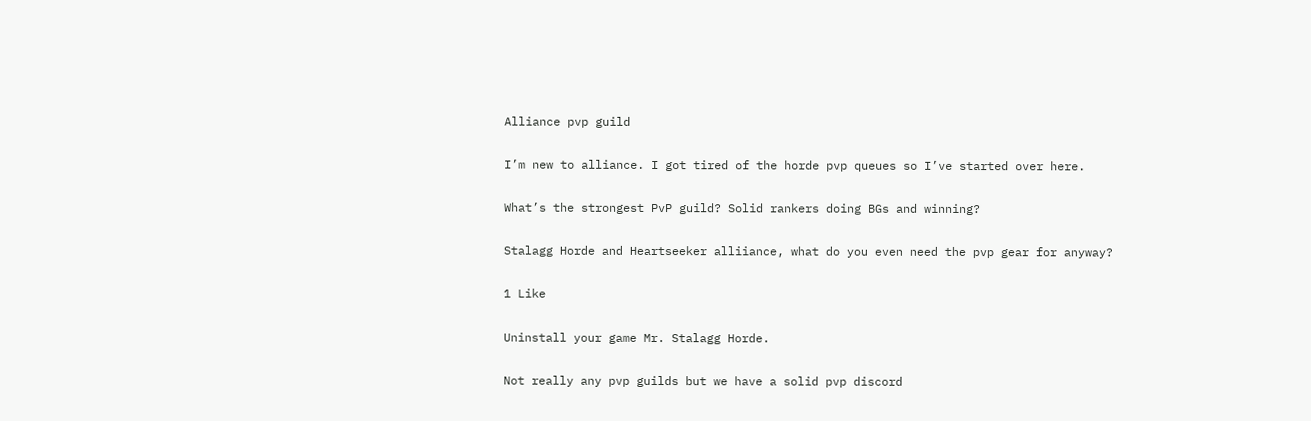Alliance pvp guild

I’m new to alliance. I got tired of the horde pvp queues so I’ve started over here.

What’s the strongest PvP guild? Solid rankers doing BGs and winning?

Stalagg Horde and Heartseeker alliiance, what do you even need the pvp gear for anyway?

1 Like

Uninstall your game Mr. Stalagg Horde.

Not really any pvp guilds but we have a solid pvp discord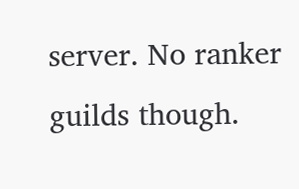server. No ranker guilds though.